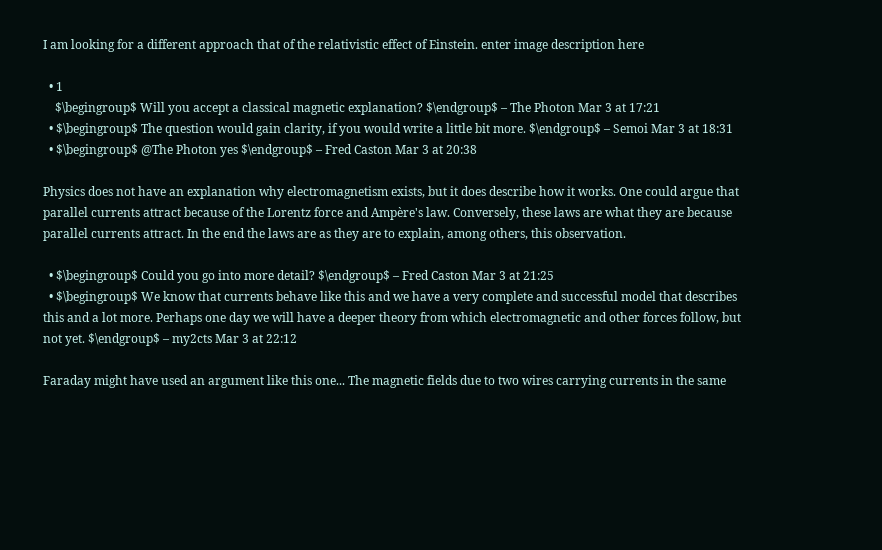I am looking for a different approach that of the relativistic effect of Einstein. enter image description here

  • 1
    $\begingroup$ Will you accept a classical magnetic explanation? $\endgroup$ – The Photon Mar 3 at 17:21
  • $\begingroup$ The question would gain clarity, if you would write a little bit more. $\endgroup$ – Semoi Mar 3 at 18:31
  • $\begingroup$ @The Photon yes $\endgroup$ – Fred Caston Mar 3 at 20:38

Physics does not have an explanation why electromagnetism exists, but it does describe how it works. One could argue that parallel currents attract because of the Lorentz force and Ampère's law. Conversely, these laws are what they are because parallel currents attract. In the end the laws are as they are to explain, among others, this observation.

  • $\begingroup$ Could you go into more detail? $\endgroup$ – Fred Caston Mar 3 at 21:25
  • $\begingroup$ We know that currents behave like this and we have a very complete and successful model that describes this and a lot more. Perhaps one day we will have a deeper theory from which electromagnetic and other forces follow, but not yet. $\endgroup$ – my2cts Mar 3 at 22:12

Faraday might have used an argument like this one... The magnetic fields due to two wires carrying currents in the same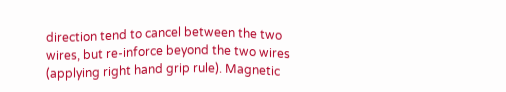direction tend to cancel between the two wires, but re-inforce beyond the two wires (applying right hand grip rule). Magnetic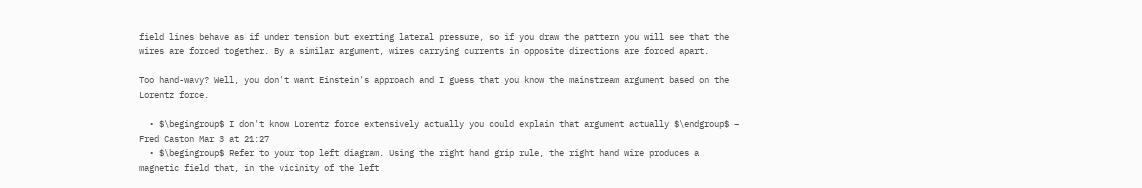field lines behave as if under tension but exerting lateral pressure, so if you draw the pattern you will see that the wires are forced together. By a similar argument, wires carrying currents in opposite directions are forced apart.

Too hand-wavy? Well, you don't want Einstein's approach and I guess that you know the mainstream argument based on the Lorentz force.

  • $\begingroup$ I don't know Lorentz force extensively actually you could explain that argument actually $\endgroup$ – Fred Caston Mar 3 at 21:27
  • $\begingroup$ Refer to your top left diagram. Using the right hand grip rule, the right hand wire produces a magnetic field that, in the vicinity of the left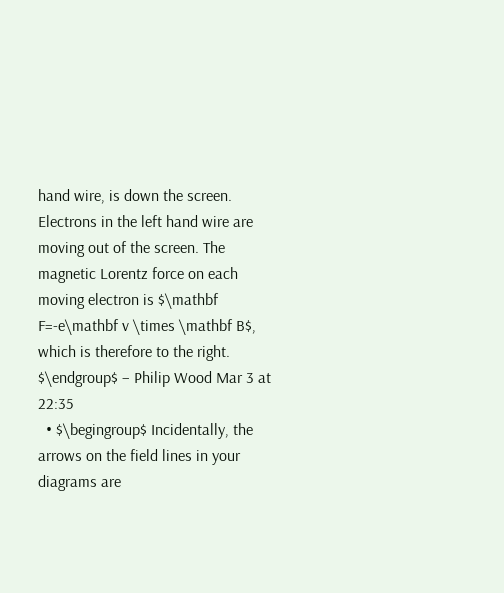hand wire, is down the screen. Electrons in the left hand wire are moving out of the screen. The magnetic Lorentz force on each moving electron is $\mathbf F=-e\mathbf v \times \mathbf B$, which is therefore to the right. $\endgroup$ – Philip Wood Mar 3 at 22:35
  • $\begingroup$ Incidentally, the arrows on the field lines in your diagrams are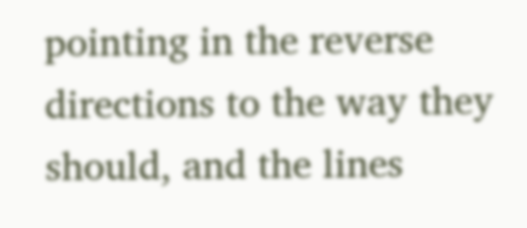pointing in the reverse directions to the way they should, and the lines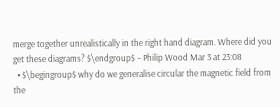merge together unrealistically in the right hand diagram. Where did you get these diagrams? $\endgroup$ – Philip Wood Mar 3 at 23:08
  • $\begingroup$ why do we generalise circular the magnetic field from the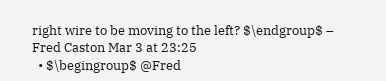right wire to be moving to the left? $\endgroup$ – Fred Caston Mar 3 at 23:25
  • $\begingroup$ @Fred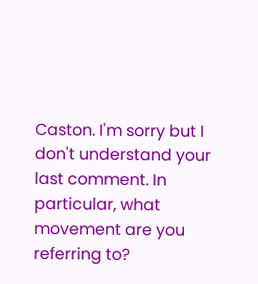Caston. I'm sorry but I don't understand your last comment. In particular, what movement are you referring to?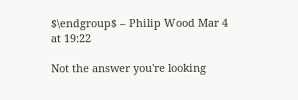$\endgroup$ – Philip Wood Mar 4 at 19:22

Not the answer you're looking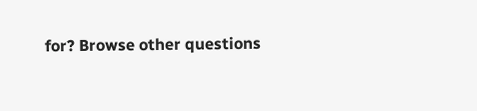for? Browse other questions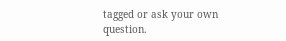tagged or ask your own question.